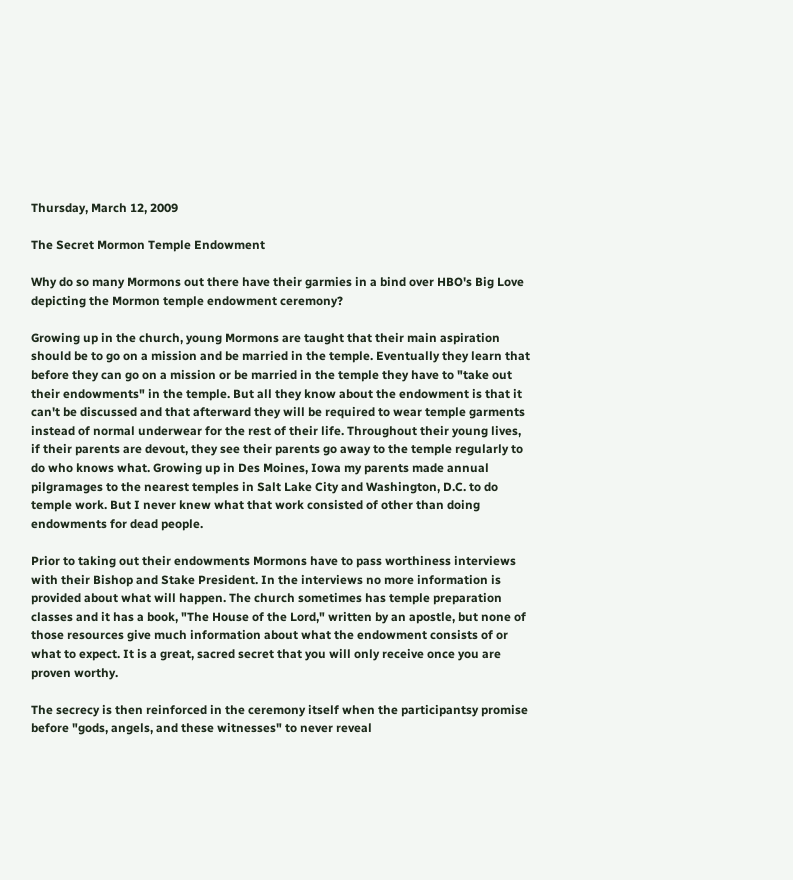Thursday, March 12, 2009

The Secret Mormon Temple Endowment

Why do so many Mormons out there have their garmies in a bind over HBO's Big Love depicting the Mormon temple endowment ceremony?

Growing up in the church, young Mormons are taught that their main aspiration should be to go on a mission and be married in the temple. Eventually they learn that before they can go on a mission or be married in the temple they have to "take out their endowments" in the temple. But all they know about the endowment is that it can't be discussed and that afterward they will be required to wear temple garments instead of normal underwear for the rest of their life. Throughout their young lives, if their parents are devout, they see their parents go away to the temple regularly to do who knows what. Growing up in Des Moines, Iowa my parents made annual pilgramages to the nearest temples in Salt Lake City and Washington, D.C. to do temple work. But I never knew what that work consisted of other than doing endowments for dead people.

Prior to taking out their endowments Mormons have to pass worthiness interviews with their Bishop and Stake President. In the interviews no more information is provided about what will happen. The church sometimes has temple preparation classes and it has a book, "The House of the Lord," written by an apostle, but none of those resources give much information about what the endowment consists of or what to expect. It is a great, sacred secret that you will only receive once you are proven worthy.

The secrecy is then reinforced in the ceremony itself when the participantsy promise before "gods, angels, and these witnesses" to never reveal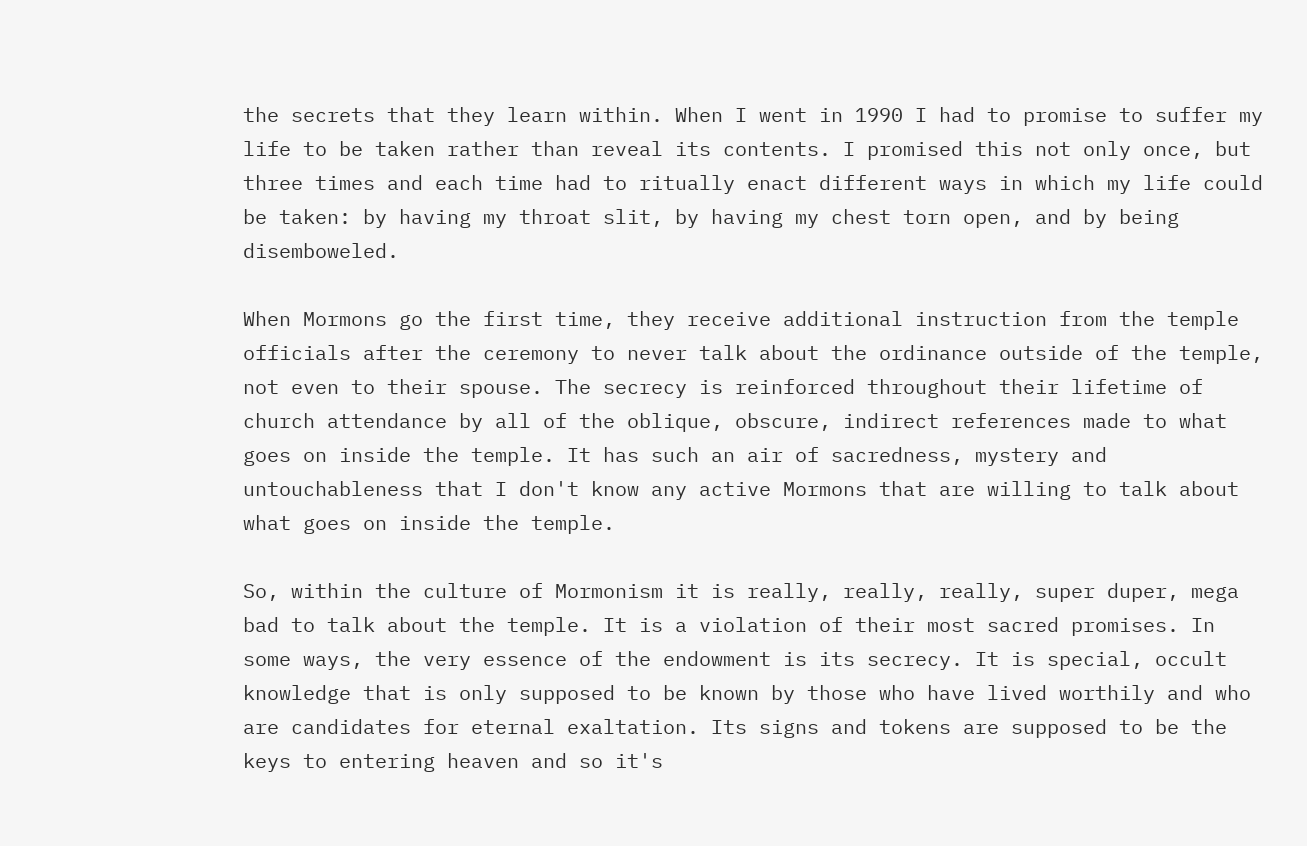the secrets that they learn within. When I went in 1990 I had to promise to suffer my life to be taken rather than reveal its contents. I promised this not only once, but three times and each time had to ritually enact different ways in which my life could be taken: by having my throat slit, by having my chest torn open, and by being disemboweled.

When Mormons go the first time, they receive additional instruction from the temple officials after the ceremony to never talk about the ordinance outside of the temple, not even to their spouse. The secrecy is reinforced throughout their lifetime of church attendance by all of the oblique, obscure, indirect references made to what goes on inside the temple. It has such an air of sacredness, mystery and untouchableness that I don't know any active Mormons that are willing to talk about what goes on inside the temple.

So, within the culture of Mormonism it is really, really, really, super duper, mega bad to talk about the temple. It is a violation of their most sacred promises. In some ways, the very essence of the endowment is its secrecy. It is special, occult knowledge that is only supposed to be known by those who have lived worthily and who are candidates for eternal exaltation. Its signs and tokens are supposed to be the keys to entering heaven and so it's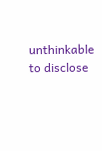unthinkable to disclose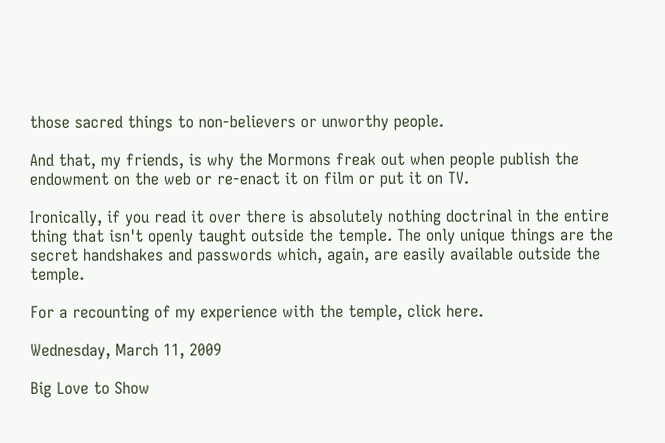those sacred things to non-believers or unworthy people.

And that, my friends, is why the Mormons freak out when people publish the endowment on the web or re-enact it on film or put it on TV.

Ironically, if you read it over there is absolutely nothing doctrinal in the entire thing that isn't openly taught outside the temple. The only unique things are the secret handshakes and passwords which, again, are easily available outside the temple.

For a recounting of my experience with the temple, click here.

Wednesday, March 11, 2009

Big Love to Show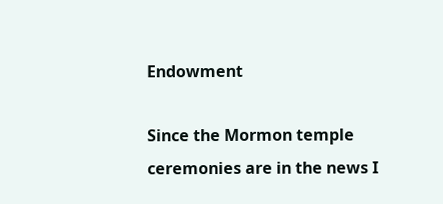Endowment

Since the Mormon temple ceremonies are in the news I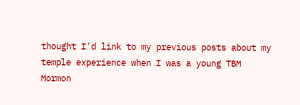thought I'd link to my previous posts about my temple experience when I was a young TBM Mormon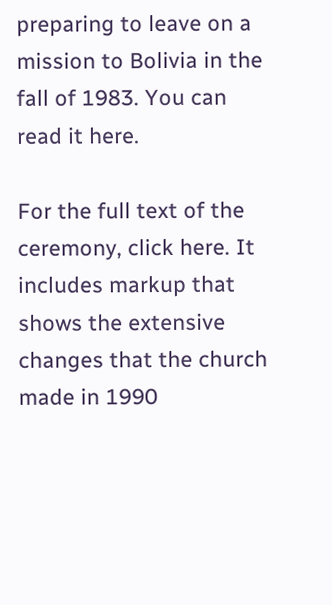preparing to leave on a mission to Bolivia in the fall of 1983. You can read it here.

For the full text of the ceremony, click here. It includes markup that shows the extensive changes that the church made in 1990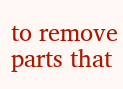to remove parts that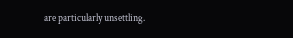are particularly unsettling.